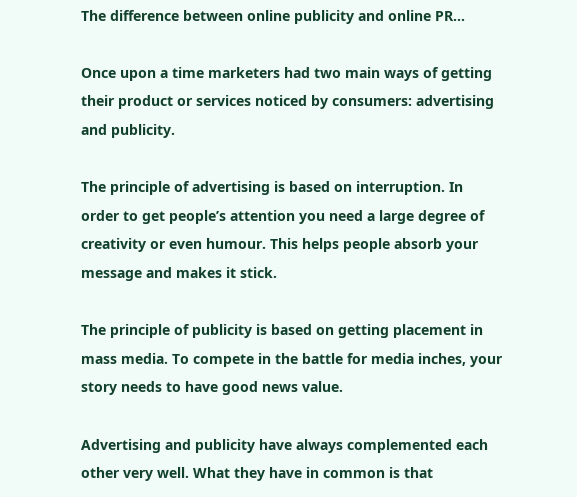The difference between online publicity and online PR…

Once upon a time marketers had two main ways of getting their product or services noticed by consumers: advertising and publicity.

The principle of advertising is based on interruption. In order to get people’s attention you need a large degree of creativity or even humour. This helps people absorb your message and makes it stick.

The principle of publicity is based on getting placement in mass media. To compete in the battle for media inches, your story needs to have good news value.

Advertising and publicity have always complemented each other very well. What they have in common is that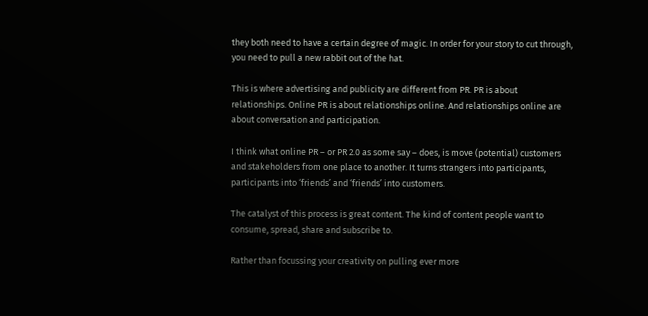they both need to have a certain degree of magic. In order for your story to cut through, you need to pull a new rabbit out of the hat.

This is where advertising and publicity are different from PR. PR is about relationships. Online PR is about relationships online. And relationships online are about conversation and participation.

I think what online PR – or PR 2.0 as some say – does, is move (potential) customers and stakeholders from one place to another. It turns strangers into participants, participants into ‘friends’ and ‘friends’ into customers.

The catalyst of this process is great content. The kind of content people want to consume, spread, share and subscribe to.

Rather than focussing your creativity on pulling ever more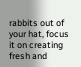rabbits out of your hat, focus it on creating fresh and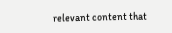relevant content that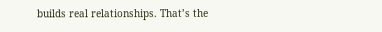builds real relationships. That’s the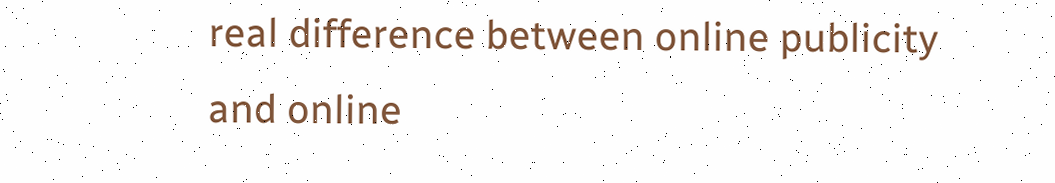real difference between online publicity and online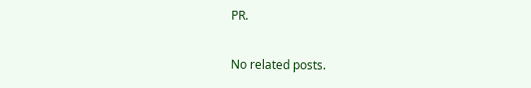PR.

No related posts.